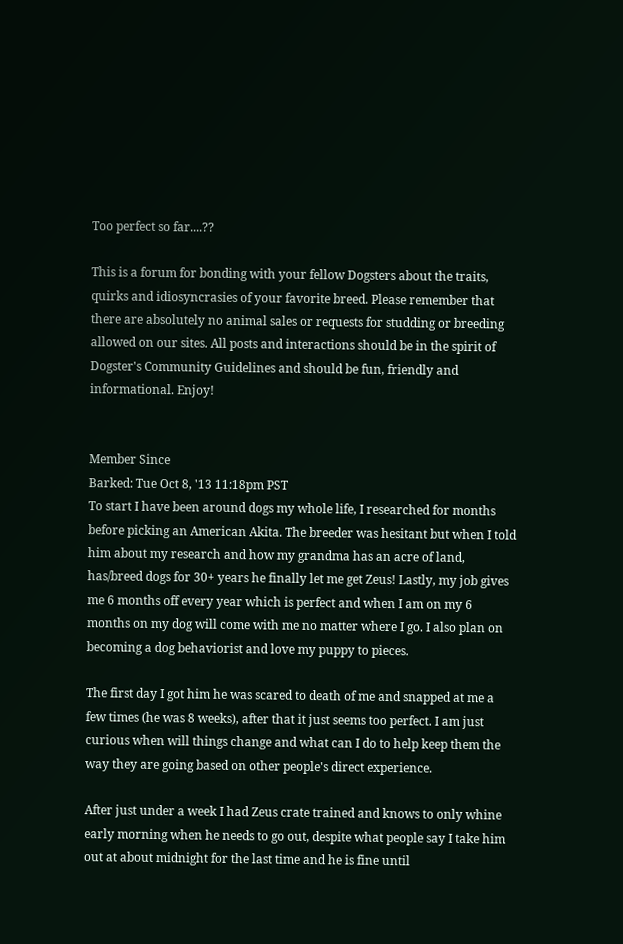Too perfect so far....??

This is a forum for bonding with your fellow Dogsters about the traits, quirks and idiosyncrasies of your favorite breed. Please remember that there are absolutely no animal sales or requests for studding or breeding allowed on our sites. All posts and interactions should be in the spirit of Dogster's Community Guidelines and should be fun, friendly and informational. Enjoy!


Member Since
Barked: Tue Oct 8, '13 11:18pm PST
To start I have been around dogs my whole life, I researched for months before picking an American Akita. The breeder was hesitant but when I told him about my research and how my grandma has an acre of land, has/breed dogs for 30+ years he finally let me get Zeus! Lastly, my job gives me 6 months off every year which is perfect and when I am on my 6 months on my dog will come with me no matter where I go. I also plan on becoming a dog behaviorist and love my puppy to pieces.

The first day I got him he was scared to death of me and snapped at me a few times (he was 8 weeks), after that it just seems too perfect. I am just curious when will things change and what can I do to help keep them the way they are going based on other people's direct experience.

After just under a week I had Zeus crate trained and knows to only whine early morning when he needs to go out, despite what people say I take him out at about midnight for the last time and he is fine until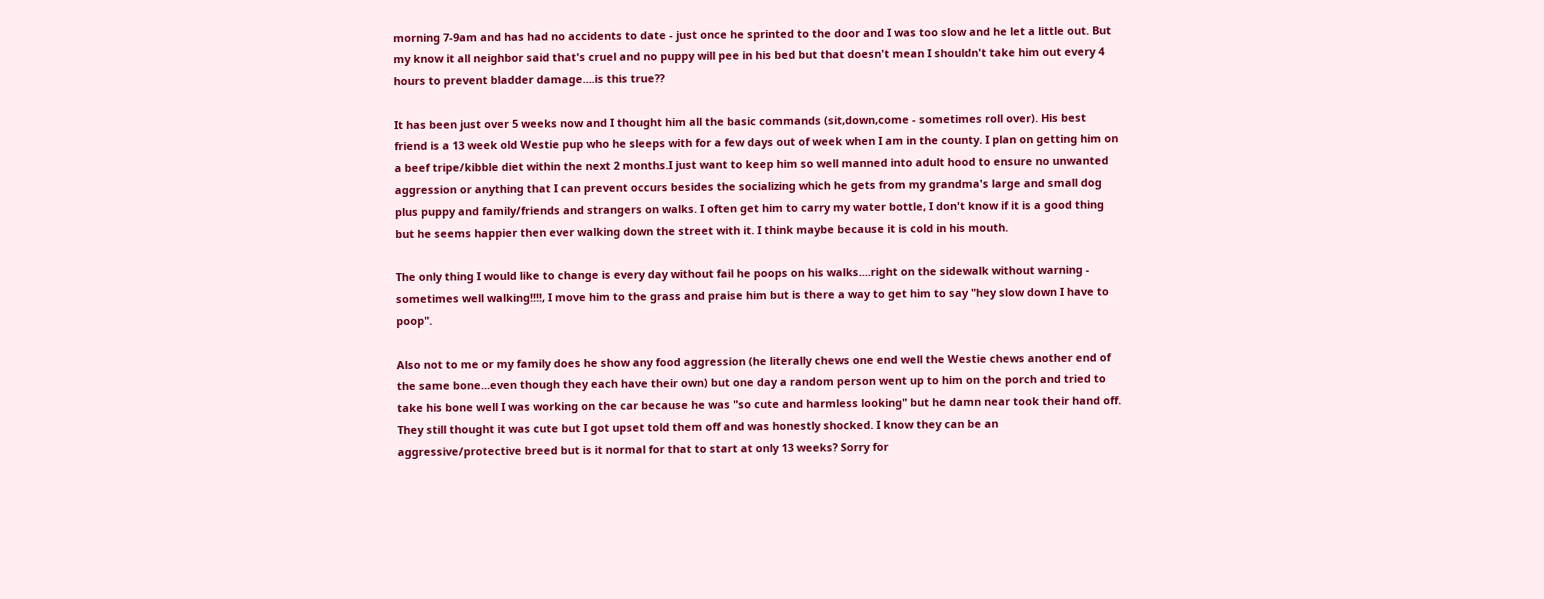morning 7-9am and has had no accidents to date - just once he sprinted to the door and I was too slow and he let a little out. But my know it all neighbor said that's cruel and no puppy will pee in his bed but that doesn't mean I shouldn't take him out every 4 hours to prevent bladder damage....is this true??

It has been just over 5 weeks now and I thought him all the basic commands (sit,down,come - sometimes roll over). His best friend is a 13 week old Westie pup who he sleeps with for a few days out of week when I am in the county. I plan on getting him on a beef tripe/kibble diet within the next 2 months.I just want to keep him so well manned into adult hood to ensure no unwanted aggression or anything that I can prevent occurs besides the socializing which he gets from my grandma's large and small dog plus puppy and family/friends and strangers on walks. I often get him to carry my water bottle, I don't know if it is a good thing but he seems happier then ever walking down the street with it. I think maybe because it is cold in his mouth.

The only thing I would like to change is every day without fail he poops on his walks....right on the sidewalk without warning - sometimes well walking!!!!, I move him to the grass and praise him but is there a way to get him to say "hey slow down I have to poop".

Also not to me or my family does he show any food aggression (he literally chews one end well the Westie chews another end of the same bone...even though they each have their own) but one day a random person went up to him on the porch and tried to take his bone well I was working on the car because he was "so cute and harmless looking" but he damn near took their hand off. They still thought it was cute but I got upset told them off and was honestly shocked. I know they can be an aggressive/protective breed but is it normal for that to start at only 13 weeks? Sorry for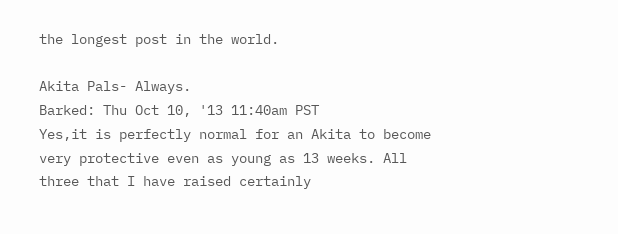the longest post in the world.

Akita Pals- Always.
Barked: Thu Oct 10, '13 11:40am PST
Yes,it is perfectly normal for an Akita to become very protective even as young as 13 weeks. All three that I have raised certainly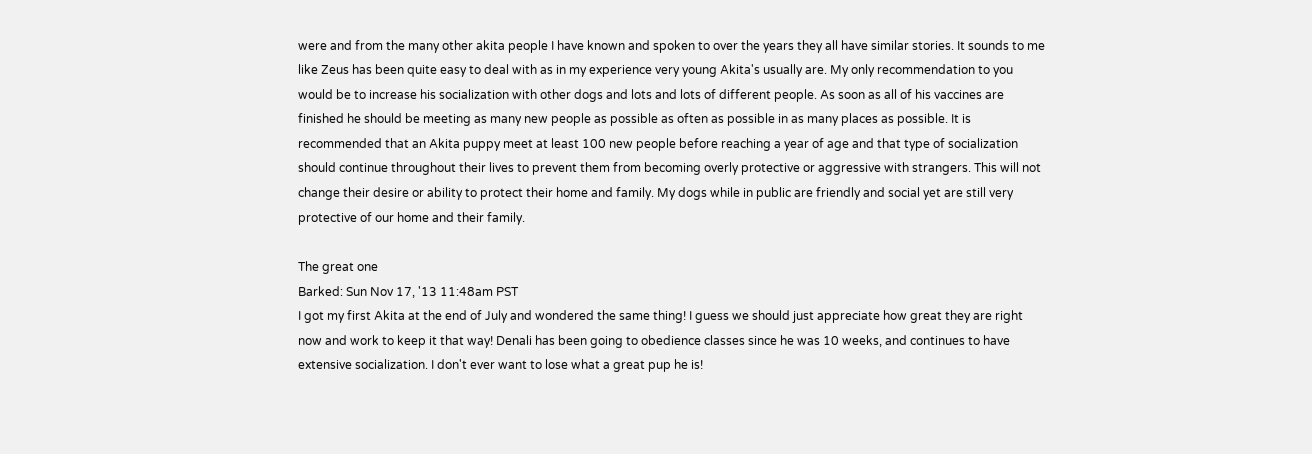were and from the many other akita people I have known and spoken to over the years they all have similar stories. It sounds to me like Zeus has been quite easy to deal with as in my experience very young Akita's usually are. My only recommendation to you would be to increase his socialization with other dogs and lots and lots of different people. As soon as all of his vaccines are finished he should be meeting as many new people as possible as often as possible in as many places as possible. It is recommended that an Akita puppy meet at least 100 new people before reaching a year of age and that type of socialization should continue throughout their lives to prevent them from becoming overly protective or aggressive with strangers. This will not change their desire or ability to protect their home and family. My dogs while in public are friendly and social yet are still very protective of our home and their family.

The great one
Barked: Sun Nov 17, '13 11:48am PST
I got my first Akita at the end of July and wondered the same thing! I guess we should just appreciate how great they are right now and work to keep it that way! Denali has been going to obedience classes since he was 10 weeks, and continues to have extensive socialization. I don't ever want to lose what a great pup he is!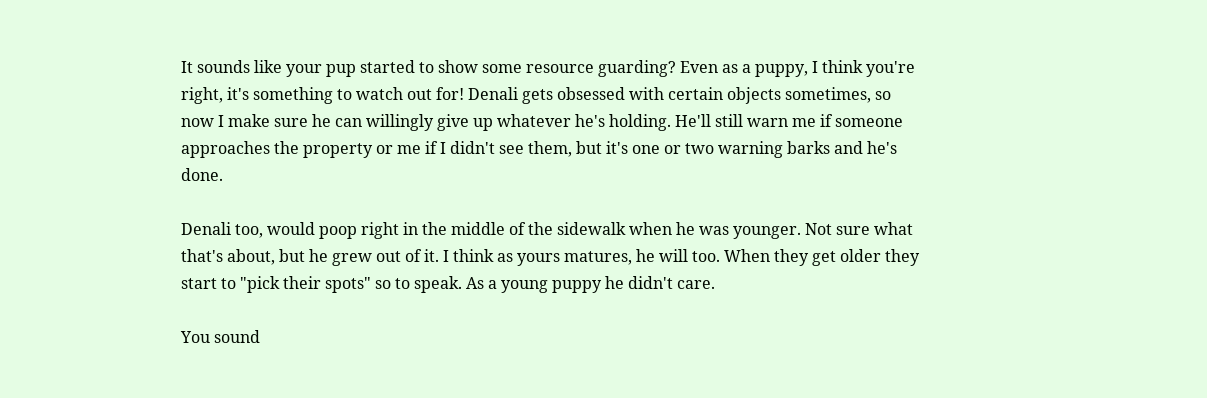It sounds like your pup started to show some resource guarding? Even as a puppy, I think you're right, it's something to watch out for! Denali gets obsessed with certain objects sometimes, so now I make sure he can willingly give up whatever he's holding. He'll still warn me if someone approaches the property or me if I didn't see them, but it's one or two warning barks and he's done.

Denali too, would poop right in the middle of the sidewalk when he was younger. Not sure what that's about, but he grew out of it. I think as yours matures, he will too. When they get older they start to "pick their spots" so to speak. As a young puppy he didn't care.

You sound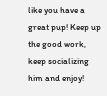like you have a great pup! Keep up the good work, keep socializing him and enjoy!